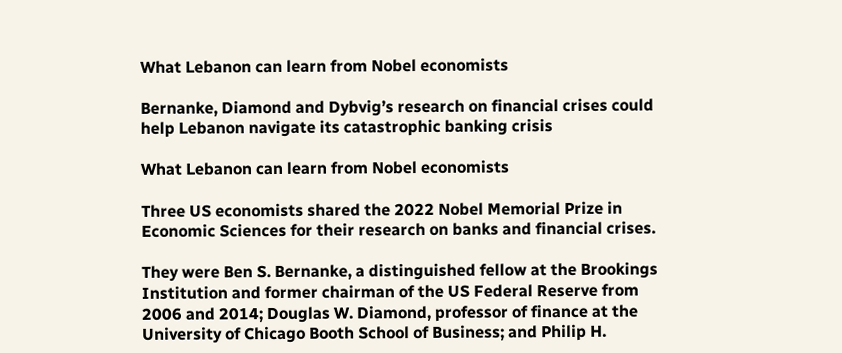What Lebanon can learn from Nobel economists

Bernanke, Diamond and Dybvig’s research on financial crises could help Lebanon navigate its catastrophic banking crisis

What Lebanon can learn from Nobel economists

Three US economists shared the 2022 Nobel Memorial Prize in Economic Sciences for their research on banks and financial crises.

They were Ben S. Bernanke, a distinguished fellow at the Brookings Institution and former chairman of the US Federal Reserve from 2006 and 2014; Douglas W. Diamond, professor of finance at the University of Chicago Booth School of Business; and Philip H.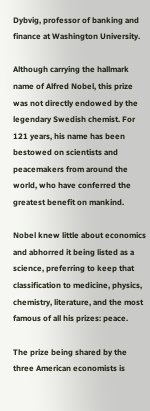Dybvig, professor of banking and finance at Washington University.

Although carrying the hallmark name of Alfred Nobel, this prize was not directly endowed by the legendary Swedish chemist. For 121 years, his name has been bestowed on scientists and peacemakers from around the world, who have conferred the greatest benefit on mankind.

Nobel knew little about economics and abhorred it being listed as a science, preferring to keep that classification to medicine, physics, chemistry, literature, and the most famous of all his prizes: peace.

The prize being shared by the three American economists is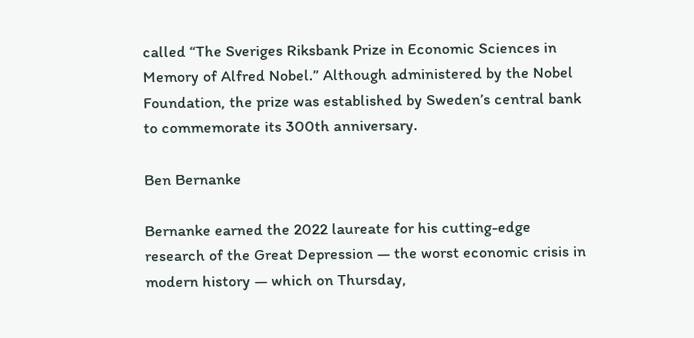called “The Sveriges Riksbank Prize in Economic Sciences in Memory of Alfred Nobel.” Although administered by the Nobel Foundation, the prize was established by Sweden’s central bank to commemorate its 300th anniversary.

Ben Bernanke

Bernanke earned the 2022 laureate for his cutting-edge research of the Great Depression — the worst economic crisis in modern history — which on Thursday,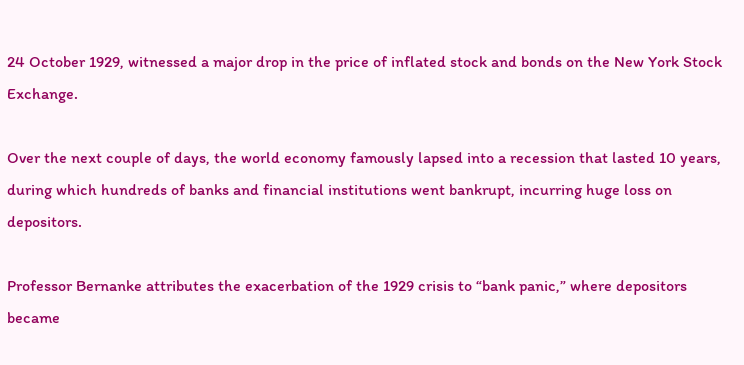24 October 1929, witnessed a major drop in the price of inflated stock and bonds on the New York Stock Exchange.

Over the next couple of days, the world economy famously lapsed into a recession that lasted 10 years, during which hundreds of banks and financial institutions went bankrupt, incurring huge loss on depositors.

Professor Bernanke attributes the exacerbation of the 1929 crisis to “bank panic,” where depositors became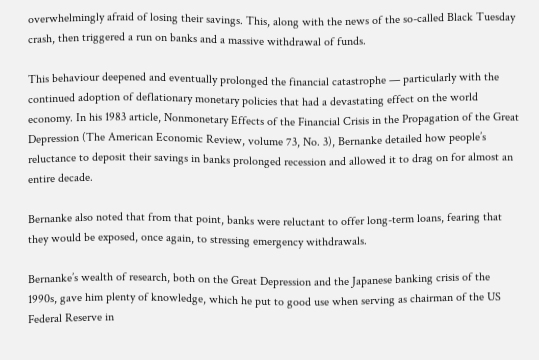overwhelmingly afraid of losing their savings. This, along with the news of the so-called Black Tuesday crash, then triggered a run on banks and a massive withdrawal of funds.

This behaviour deepened and eventually prolonged the financial catastrophe — particularly with the continued adoption of deflationary monetary policies that had a devastating effect on the world economy. In his 1983 article, Nonmonetary Effects of the Financial Crisis in the Propagation of the Great Depression (The American Economic Review, volume 73, No. 3), Bernanke detailed how people’s reluctance to deposit their savings in banks prolonged recession and allowed it to drag on for almost an entire decade.

Bernanke also noted that from that point, banks were reluctant to offer long-term loans, fearing that they would be exposed, once again, to stressing emergency withdrawals.

Bernanke’s wealth of research, both on the Great Depression and the Japanese banking crisis of the 1990s, gave him plenty of knowledge, which he put to good use when serving as chairman of the US Federal Reserve in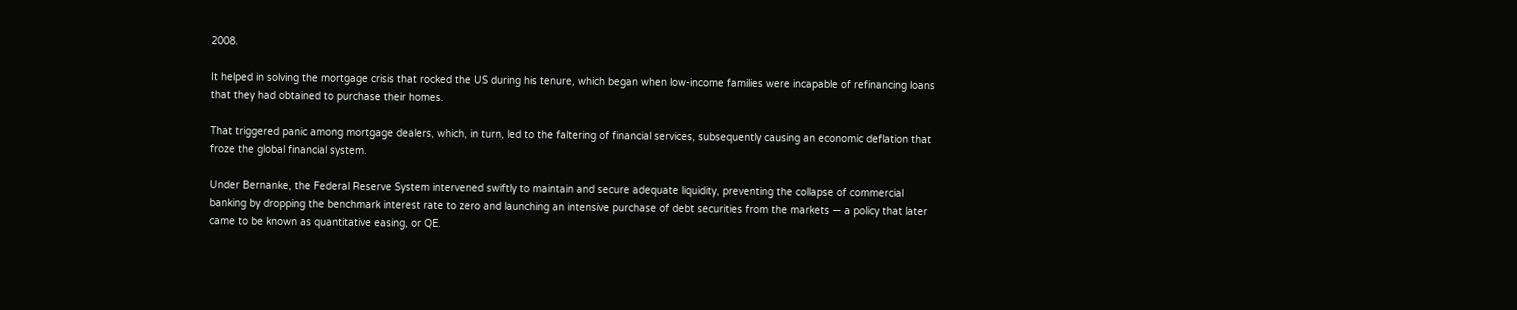2008.

It helped in solving the mortgage crisis that rocked the US during his tenure, which began when low-income families were incapable of refinancing loans that they had obtained to purchase their homes.

That triggered panic among mortgage dealers, which, in turn, led to the faltering of financial services, subsequently causing an economic deflation that froze the global financial system.

Under Bernanke, the Federal Reserve System intervened swiftly to maintain and secure adequate liquidity, preventing the collapse of commercial banking by dropping the benchmark interest rate to zero and launching an intensive purchase of debt securities from the markets — a policy that later came to be known as quantitative easing, or QE.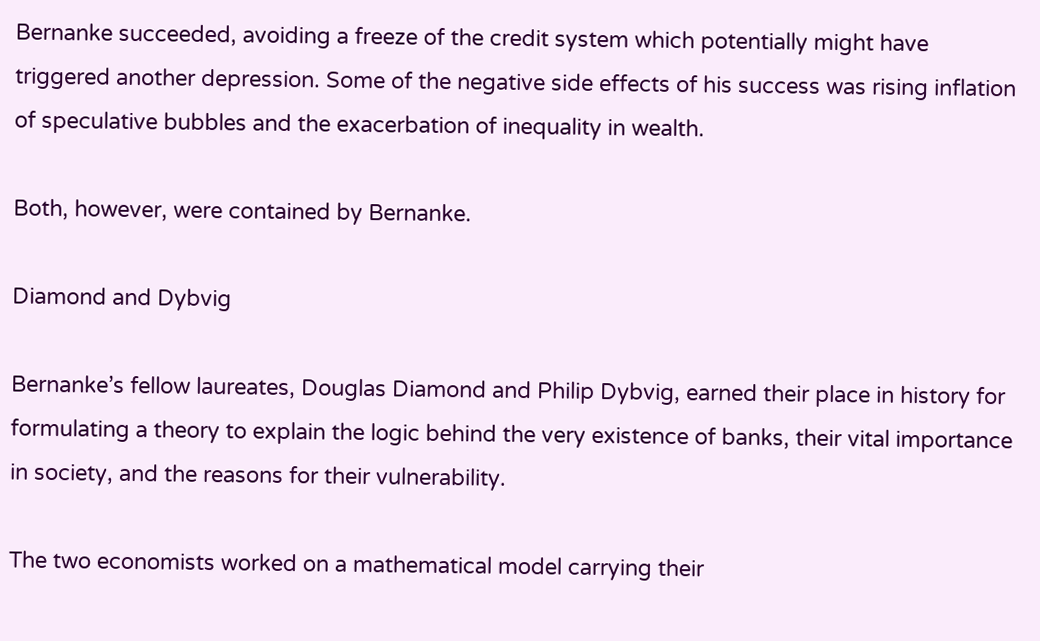Bernanke succeeded, avoiding a freeze of the credit system which potentially might have triggered another depression. Some of the negative side effects of his success was rising inflation of speculative bubbles and the exacerbation of inequality in wealth.

Both, however, were contained by Bernanke.

Diamond and Dybvig

Bernanke’s fellow laureates, Douglas Diamond and Philip Dybvig, earned their place in history for formulating a theory to explain the logic behind the very existence of banks, their vital importance in society, and the reasons for their vulnerability.

The two economists worked on a mathematical model carrying their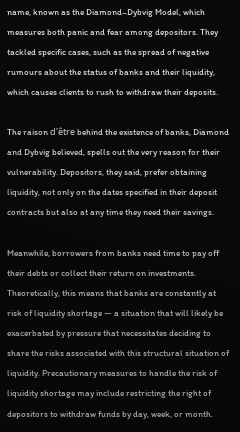name, known as the Diamond–Dybvig Model, which measures both panic and fear among depositors. They tackled specific cases, such as the spread of negative rumours about the status of banks and their liquidity, which causes clients to rush to withdraw their deposits.

The raison d'être behind the existence of banks, Diamond and Dybvig believed, spells out the very reason for their vulnerability. Depositors, they said, prefer obtaining liquidity, not only on the dates specified in their deposit contracts but also at any time they need their savings.

Meanwhile, borrowers from banks need time to pay off their debts or collect their return on investments. Theoretically, this means that banks are constantly at risk of liquidity shortage — a situation that will likely be exacerbated by pressure that necessitates deciding to share the risks associated with this structural situation of liquidity. Precautionary measures to handle the risk of liquidity shortage may include restricting the right of depositors to withdraw funds by day, week, or month.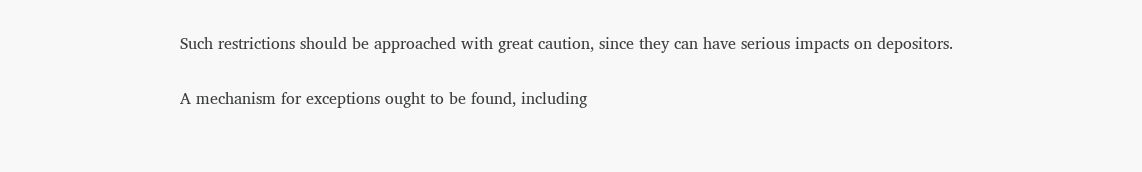Such restrictions should be approached with great caution, since they can have serious impacts on depositors.

A mechanism for exceptions ought to be found, including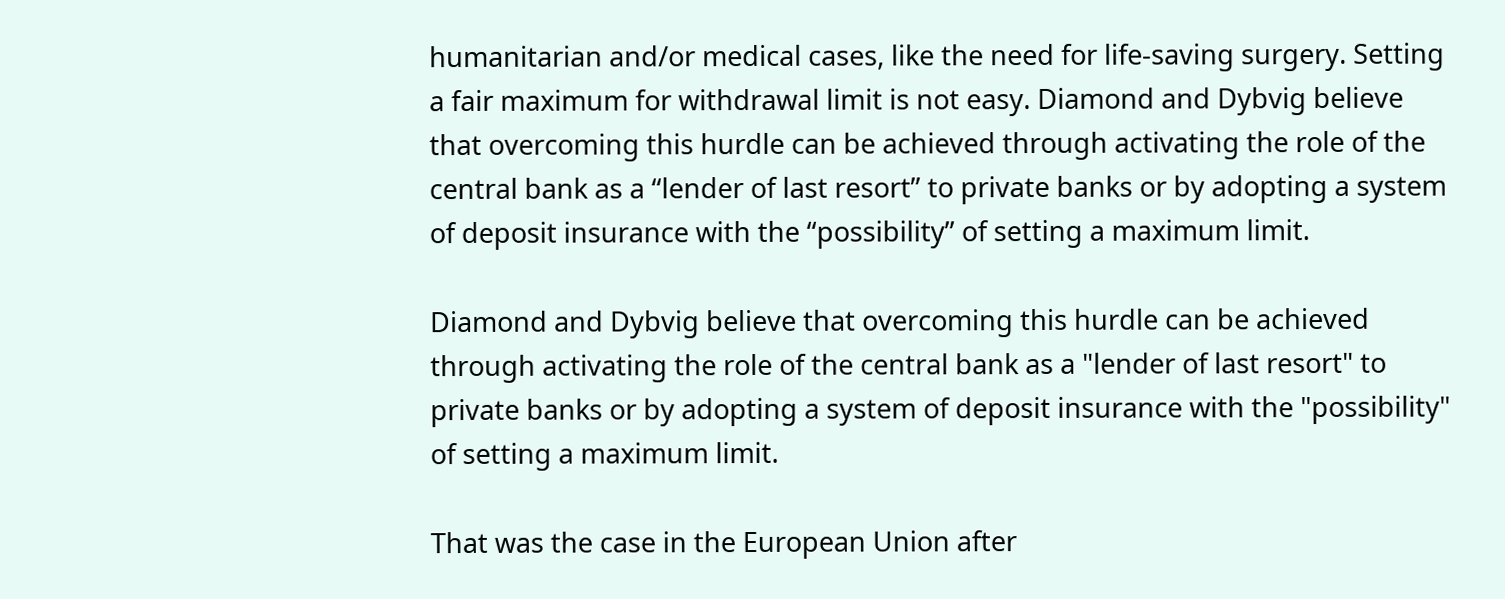humanitarian and/or medical cases, like the need for life-saving surgery. Setting a fair maximum for withdrawal limit is not easy. Diamond and Dybvig believe that overcoming this hurdle can be achieved through activating the role of the central bank as a “lender of last resort” to private banks or by adopting a system of deposit insurance with the “possibility” of setting a maximum limit.

Diamond and Dybvig believe that overcoming this hurdle can be achieved through activating the role of the central bank as a "lender of last resort" to private banks or by adopting a system of deposit insurance with the "possibility" of setting a maximum limit.

That was the case in the European Union after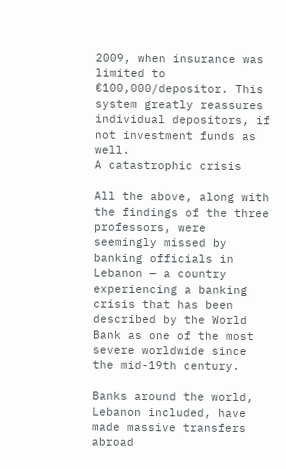2009, when insurance was limited to €100,000/depositor. This system greatly reassures individual depositors, if not investment funds as well.
A catastrophic crisis

All the above, along with the findings of the three professors, were seemingly missed by banking officials in Lebanon — a country experiencing a banking crisis that has been described by the World Bank as one of the most severe worldwide since the mid-19th century.

Banks around the world, Lebanon included, have made massive transfers abroad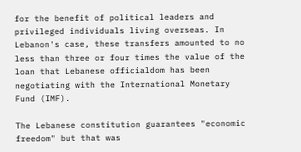for the benefit of political leaders and privileged individuals living overseas. In Lebanon's case, these transfers amounted to no less than three or four times the value of the loan that Lebanese officialdom has been negotiating with the International Monetary Fund (IMF).

The Lebanese constitution guarantees "economic freedom" but that was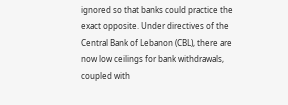ignored so that banks could practice the exact opposite. Under directives of the Central Bank of Lebanon (CBL), there are now low ceilings for bank withdrawals, coupled with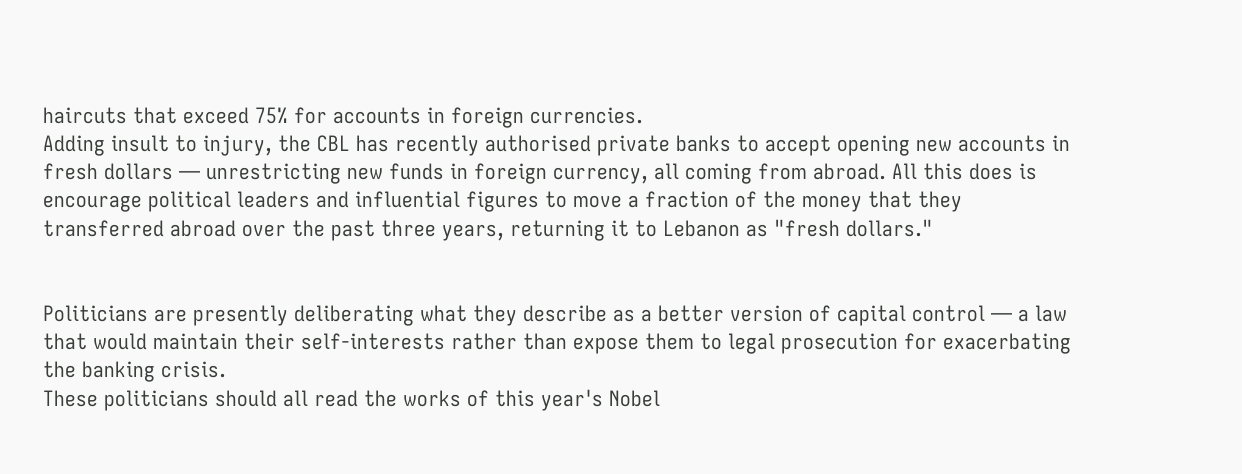haircuts that exceed 75% for accounts in foreign currencies.
Adding insult to injury, the CBL has recently authorised private banks to accept opening new accounts in fresh dollars — unrestricting new funds in foreign currency, all coming from abroad. All this does is encourage political leaders and influential figures to move a fraction of the money that they transferred abroad over the past three years, returning it to Lebanon as "fresh dollars."


Politicians are presently deliberating what they describe as a better version of capital control — a law that would maintain their self-interests rather than expose them to legal prosecution for exacerbating the banking crisis.
These politicians should all read the works of this year's Nobel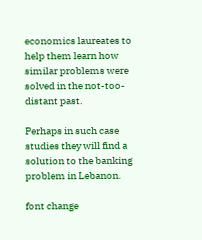economics laureates to help them learn how similar problems were solved in the not-too-distant past.

Perhaps in such case studies they will find a solution to the banking problem in Lebanon.

font change